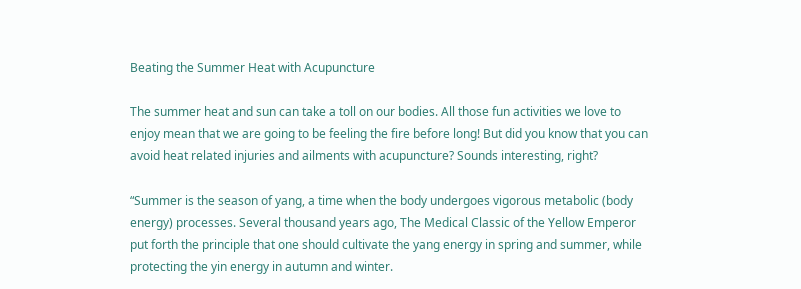Beating the Summer Heat with Acupuncture

The summer heat and sun can take a toll on our bodies. All those fun activities we love to enjoy mean that we are going to be feeling the fire before long! But did you know that you can avoid heat related injuries and ailments with acupuncture? Sounds interesting, right?

“Summer is the season of yang, a time when the body undergoes vigorous metabolic (body energy) processes. Several thousand years ago, The Medical Classic of the Yellow Emperor put forth the principle that one should cultivate the yang energy in spring and summer, while protecting the yin energy in autumn and winter.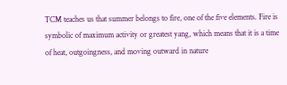TCM teaches us that summer belongs to fire, one of the five elements. Fire is symbolic of maximum activity or greatest yang, which means that it is a time of heat, outgoingness, and moving outward in nature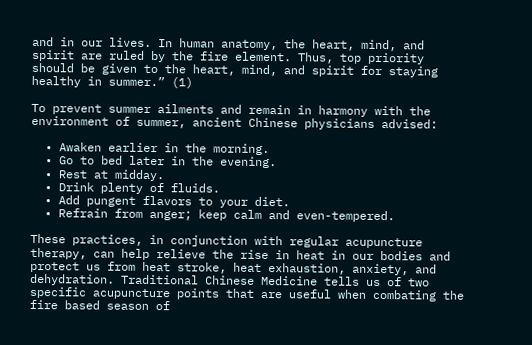and in our lives. In human anatomy, the heart, mind, and spirit are ruled by the fire element. Thus, top priority should be given to the heart, mind, and spirit for staying healthy in summer.” (1)

To prevent summer ailments and remain in harmony with the environment of summer, ancient Chinese physicians advised:

  • Awaken earlier in the morning.
  • Go to bed later in the evening.
  • Rest at midday.
  • Drink plenty of fluids.
  • Add pungent flavors to your diet.
  • Refrain from anger; keep calm and even-tempered.

These practices, in conjunction with regular acupuncture therapy, can help relieve the rise in heat in our bodies and protect us from heat stroke, heat exhaustion, anxiety, and dehydration. Traditional Chinese Medicine tells us of two specific acupuncture points that are useful when combating the fire based season of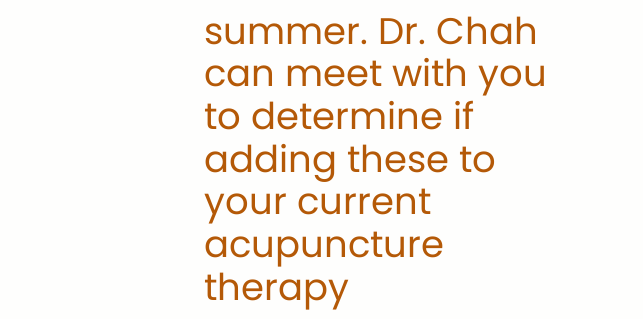summer. Dr. Chah can meet with you to determine if adding these to your current acupuncture therapy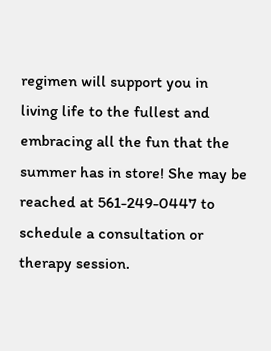regimen will support you in living life to the fullest and embracing all the fun that the summer has in store! She may be reached at 561-249-0447 to schedule a consultation or therapy session.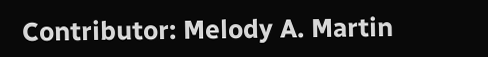Contributor: Melody A. Martin